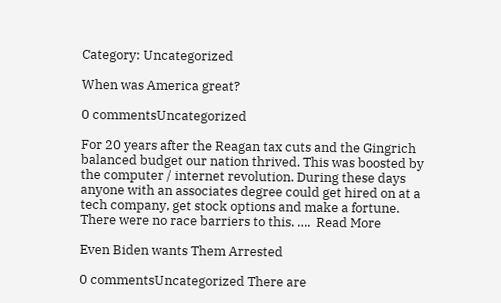Category: Uncategorized

When was America great?

0 commentsUncategorized

For 20 years after the Reagan tax cuts and the Gingrich balanced budget our nation thrived. This was boosted by the computer / internet revolution. During these days anyone with an associates degree could get hired on at a tech company, get stock options and make a fortune. There were no race barriers to this. ….  Read More

Even Biden wants Them Arrested

0 commentsUncategorized There are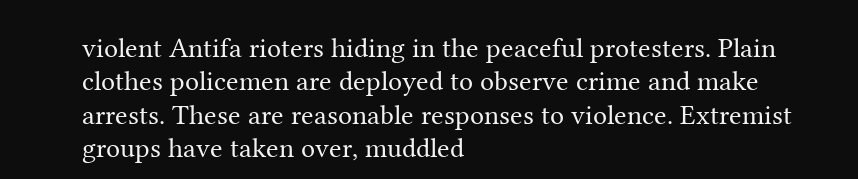violent Antifa rioters hiding in the peaceful protesters. Plain clothes policemen are deployed to observe crime and make arrests. These are reasonable responses to violence. Extremist groups have taken over, muddled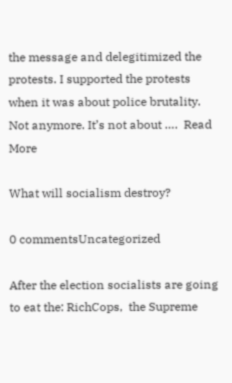the message and delegitimized the protests. I supported the protests when it was about police brutality. Not anymore. It’s not about ….  Read More

What will socialism destroy?

0 commentsUncategorized

After the election socialists are going to eat the: RichCops,  the Supreme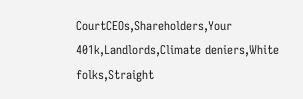CourtCEOs,Shareholders,Your 401k,Landlords,Climate deniers,White folks,Straight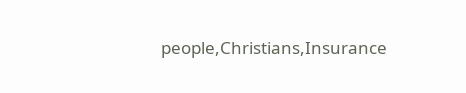people,Christians,Insurance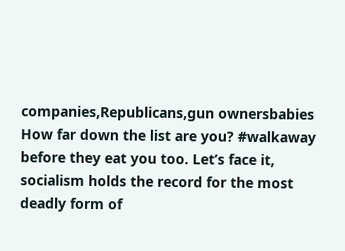companies,Republicans,gun ownersbabies How far down the list are you? #walkaway before they eat you too. Let’s face it, socialism holds the record for the most deadly form of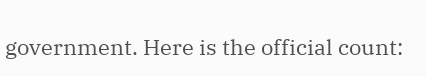government. Here is the official count: